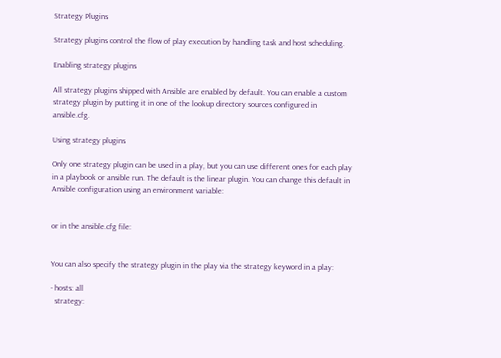Strategy Plugins

Strategy plugins control the flow of play execution by handling task and host scheduling.

Enabling strategy plugins

All strategy plugins shipped with Ansible are enabled by default. You can enable a custom strategy plugin by putting it in one of the lookup directory sources configured in ansible.cfg.

Using strategy plugins

Only one strategy plugin can be used in a play, but you can use different ones for each play in a playbook or ansible run. The default is the linear plugin. You can change this default in Ansible configuration using an environment variable:


or in the ansible.cfg file:


You can also specify the strategy plugin in the play via the strategy keyword in a play:

- hosts: all
  strategy: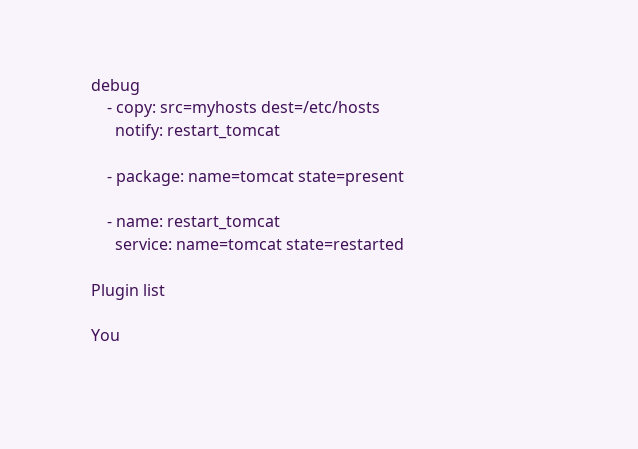debug
    - copy: src=myhosts dest=/etc/hosts
      notify: restart_tomcat

    - package: name=tomcat state=present

    - name: restart_tomcat
      service: name=tomcat state=restarted

Plugin list

You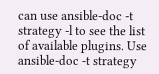can use ansible-doc -t strategy -l to see the list of available plugins. Use ansible-doc -t strategy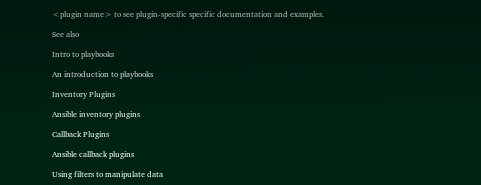<plugin name> to see plugin-specific specific documentation and examples.

See also

Intro to playbooks

An introduction to playbooks

Inventory Plugins

Ansible inventory plugins

Callback Plugins

Ansible callback plugins

Using filters to manipulate data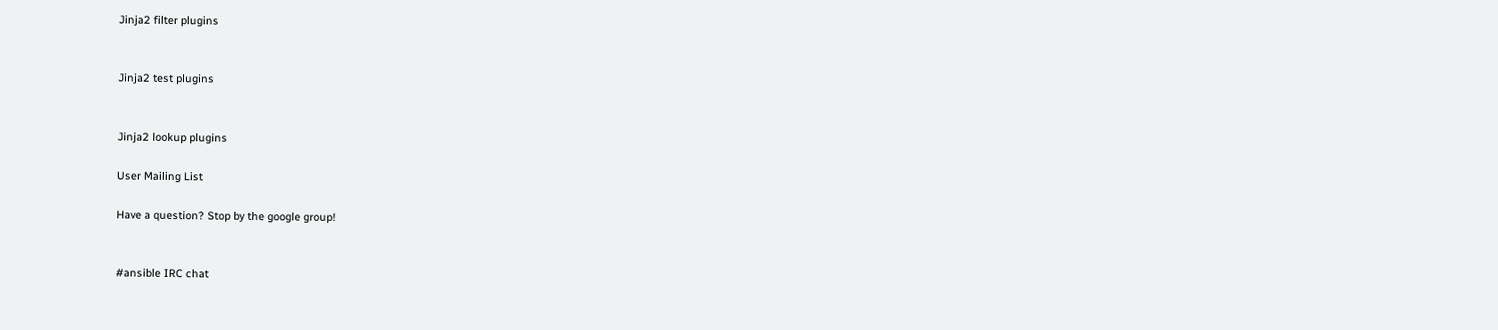Jinja2 filter plugins


Jinja2 test plugins


Jinja2 lookup plugins

User Mailing List

Have a question? Stop by the google group!


#ansible IRC chat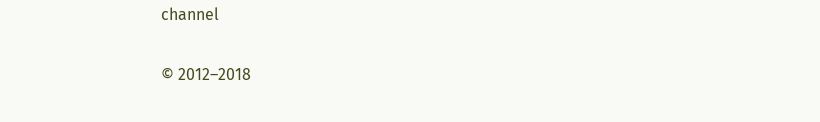channel

© 2012–2018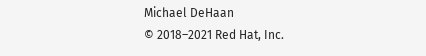Michael DeHaan
© 2018–2021 Red Hat, Inc.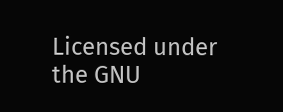Licensed under the GNU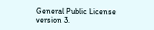General Public License version 3.